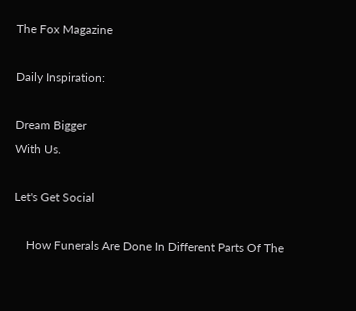The Fox Magazine

Daily Inspiration:

Dream Bigger
With Us.

Let's Get Social

    How Funerals Are Done In Different Parts Of The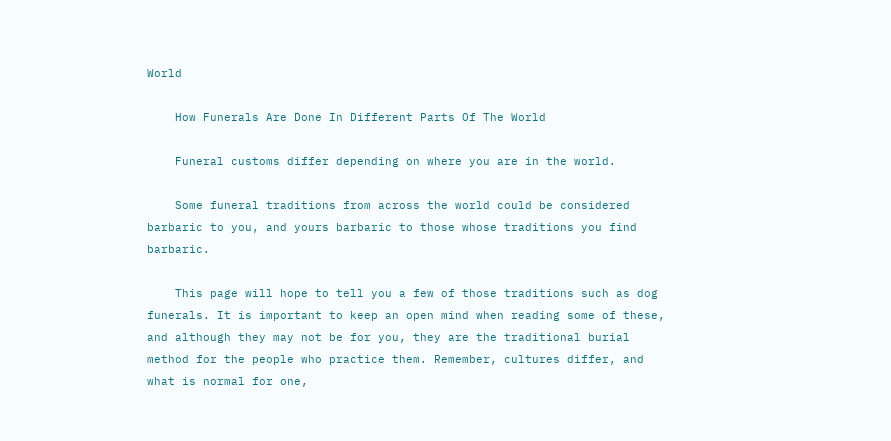World

    How Funerals Are Done In Different Parts Of The World

    Funeral customs differ depending on where you are in the world.

    Some funeral traditions from across the world could be considered barbaric to you, and yours barbaric to those whose traditions you find barbaric.

    This page will hope to tell you a few of those traditions such as dog funerals. It is important to keep an open mind when reading some of these, and although they may not be for you, they are the traditional burial method for the people who practice them. Remember, cultures differ, and what is normal for one,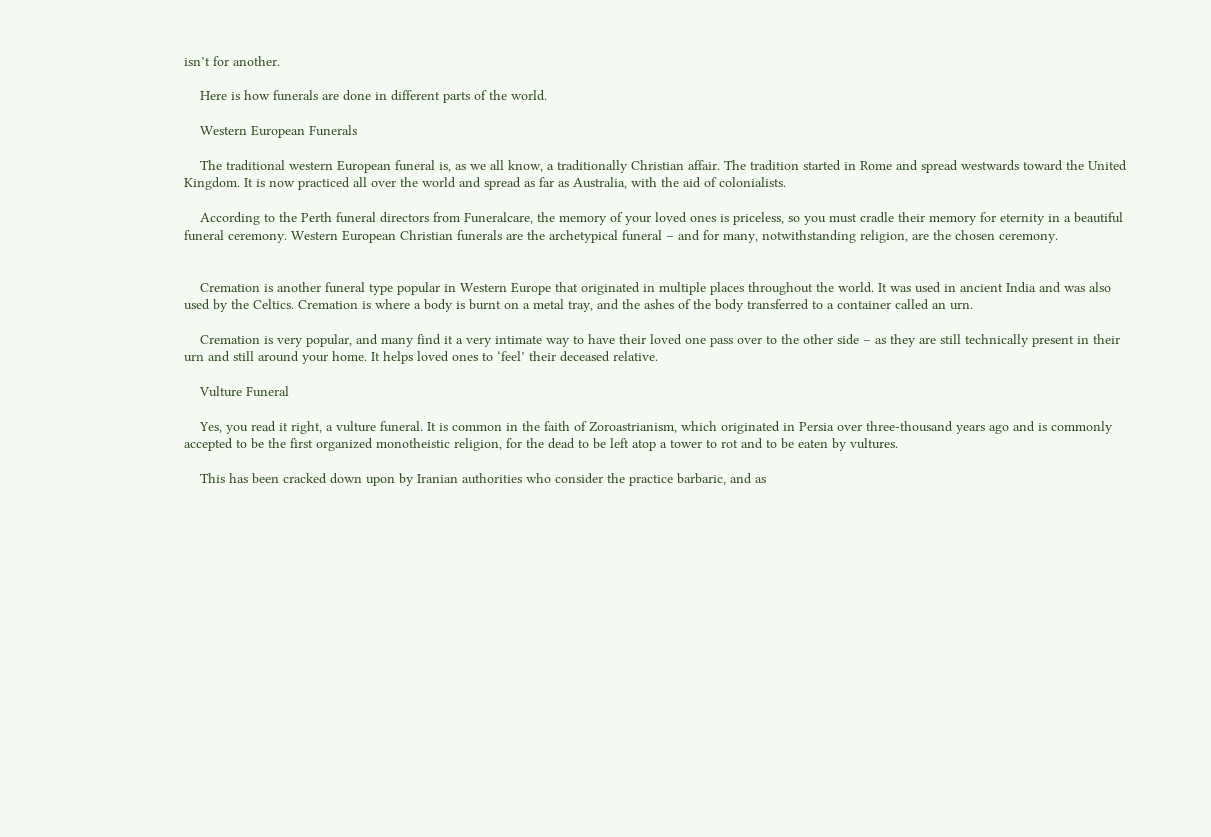isn’t for another.

    Here is how funerals are done in different parts of the world.

    Western European Funerals

    The traditional western European funeral is, as we all know, a traditionally Christian affair. The tradition started in Rome and spread westwards toward the United Kingdom. It is now practiced all over the world and spread as far as Australia, with the aid of colonialists.

    According to the Perth funeral directors from Funeralcare, the memory of your loved ones is priceless, so you must cradle their memory for eternity in a beautiful funeral ceremony. Western European Christian funerals are the archetypical funeral – and for many, notwithstanding religion, are the chosen ceremony.


    Cremation is another funeral type popular in Western Europe that originated in multiple places throughout the world. It was used in ancient India and was also used by the Celtics. Cremation is where a body is burnt on a metal tray, and the ashes of the body transferred to a container called an urn.

    Cremation is very popular, and many find it a very intimate way to have their loved one pass over to the other side – as they are still technically present in their urn and still around your home. It helps loved ones to ‘feel’ their deceased relative.

    Vulture Funeral

    Yes, you read it right, a vulture funeral. It is common in the faith of Zoroastrianism, which originated in Persia over three-thousand years ago and is commonly accepted to be the first organized monotheistic religion, for the dead to be left atop a tower to rot and to be eaten by vultures.

    This has been cracked down upon by Iranian authorities who consider the practice barbaric, and as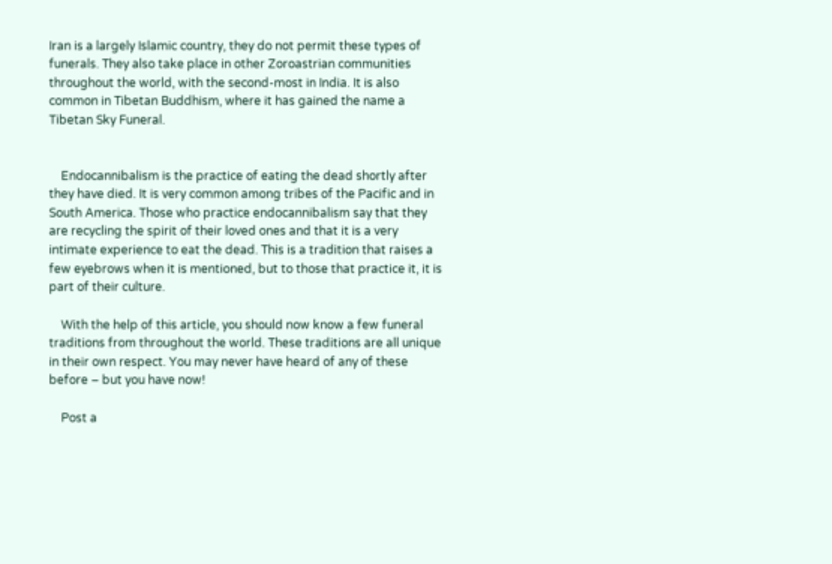Iran is a largely Islamic country, they do not permit these types of funerals. They also take place in other Zoroastrian communities throughout the world, with the second-most in India. It is also common in Tibetan Buddhism, where it has gained the name a Tibetan Sky Funeral.


    Endocannibalism is the practice of eating the dead shortly after they have died. It is very common among tribes of the Pacific and in South America. Those who practice endocannibalism say that they are recycling the spirit of their loved ones and that it is a very intimate experience to eat the dead. This is a tradition that raises a few eyebrows when it is mentioned, but to those that practice it, it is part of their culture.

    With the help of this article, you should now know a few funeral traditions from throughout the world. These traditions are all unique in their own respect. You may never have heard of any of these before – but you have now!

    Post a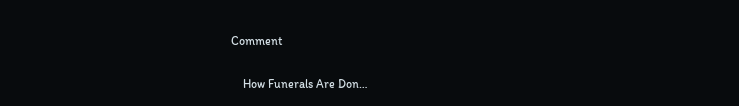Comment

    How Funerals Are Don…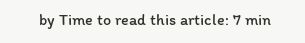by Time to read this article: 7 min